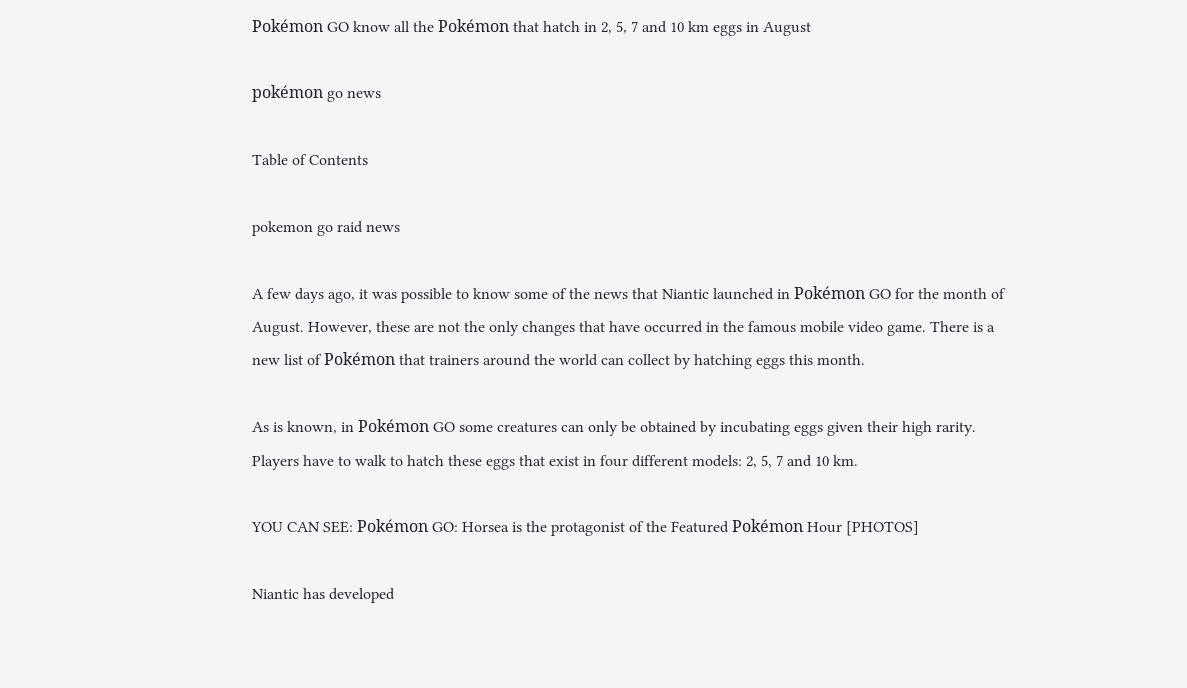Pokémon GO know all the Pokémon that hatch in 2, 5, 7 and 10 km eggs in August

pokémon go news

Table of Contents

pokemon go raid news

A few days ago, it was possible to know some of the news that Niantic launched in Pokémon GO for the month of August. However, these are not the only changes that have occurred in the famous mobile video game. There is a new list of Pokémon that trainers around the world can collect by hatching eggs this month.

As is known, in Pokémon GO some creatures can only be obtained by incubating eggs given their high rarity. Players have to walk to hatch these eggs that exist in four different models: 2, 5, 7 and 10 km.

YOU CAN SEE: Pokémon GO: Horsea is the protagonist of the Featured Pokémon Hour [PHOTOS]

Niantic has developed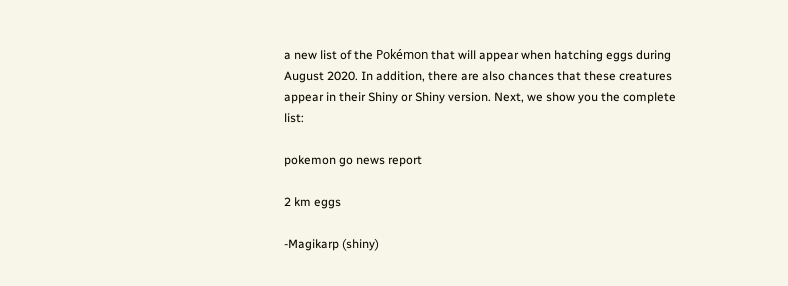a new list of the Pokémon that will appear when hatching eggs during August 2020. In addition, there are also chances that these creatures appear in their Shiny or Shiny version. Next, we show you the complete list:

pokemon go news report

2 km eggs

-Magikarp (shiny)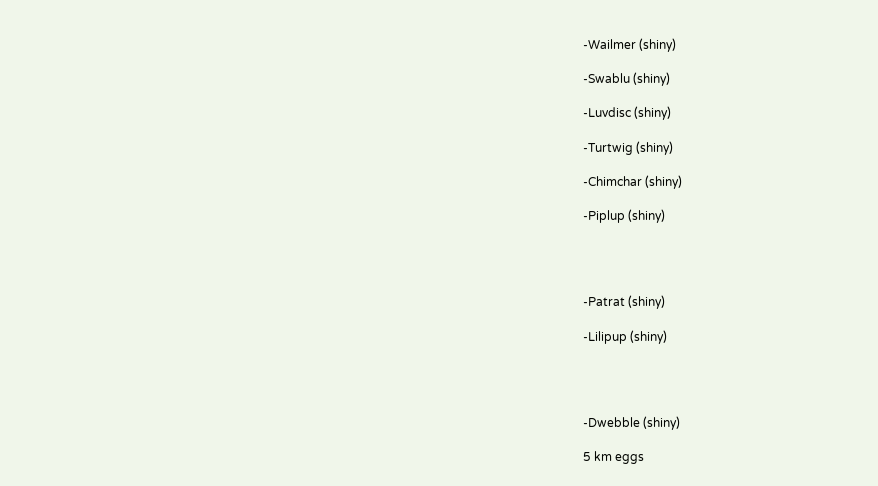-Wailmer (shiny)

-Swablu (shiny)

-Luvdisc (shiny)

-Turtwig (shiny)

-Chimchar (shiny)

-Piplup (shiny)




-Patrat (shiny)

-Lilipup (shiny)




-Dwebble (shiny)

5 km eggs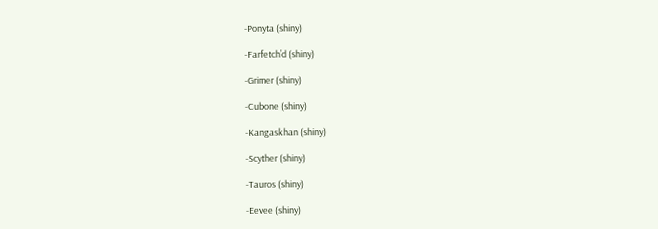-Ponyta (shiny)

-Farfetch’d (shiny)

-Grimer (shiny)

-Cubone (shiny)

-Kangaskhan (shiny)

-Scyther (shiny)

-Tauros (shiny)

-Eevee (shiny)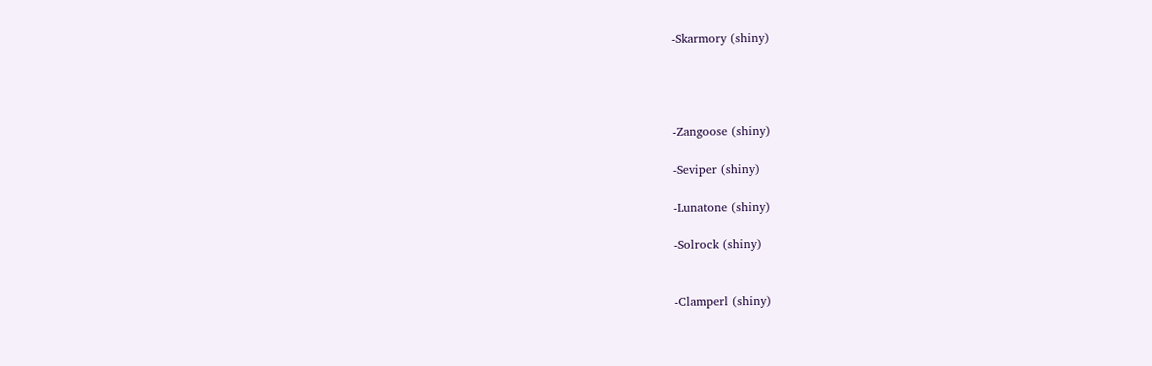-Skarmory (shiny)




-Zangoose (shiny)

-Seviper (shiny)

-Lunatone (shiny)

-Solrock (shiny)


-Clamperl (shiny)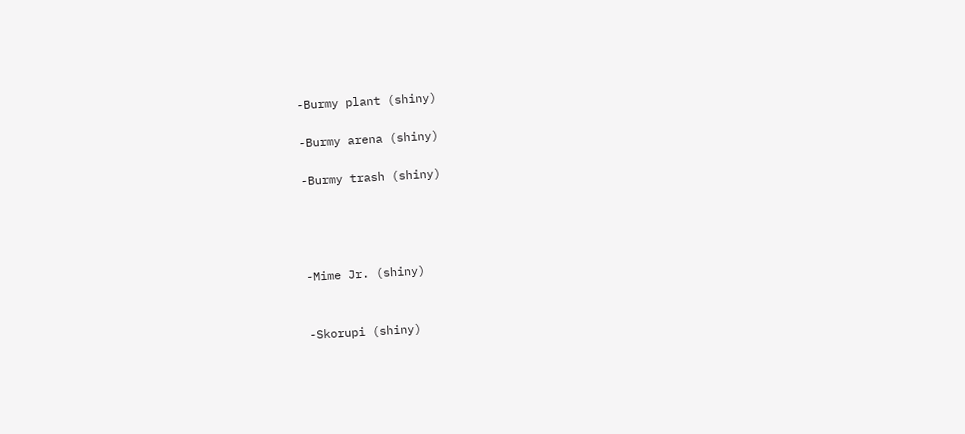-Burmy plant (shiny)

-Burmy arena (shiny)

-Burmy trash (shiny)




-Mime Jr. (shiny)


-Skorupi (shiny)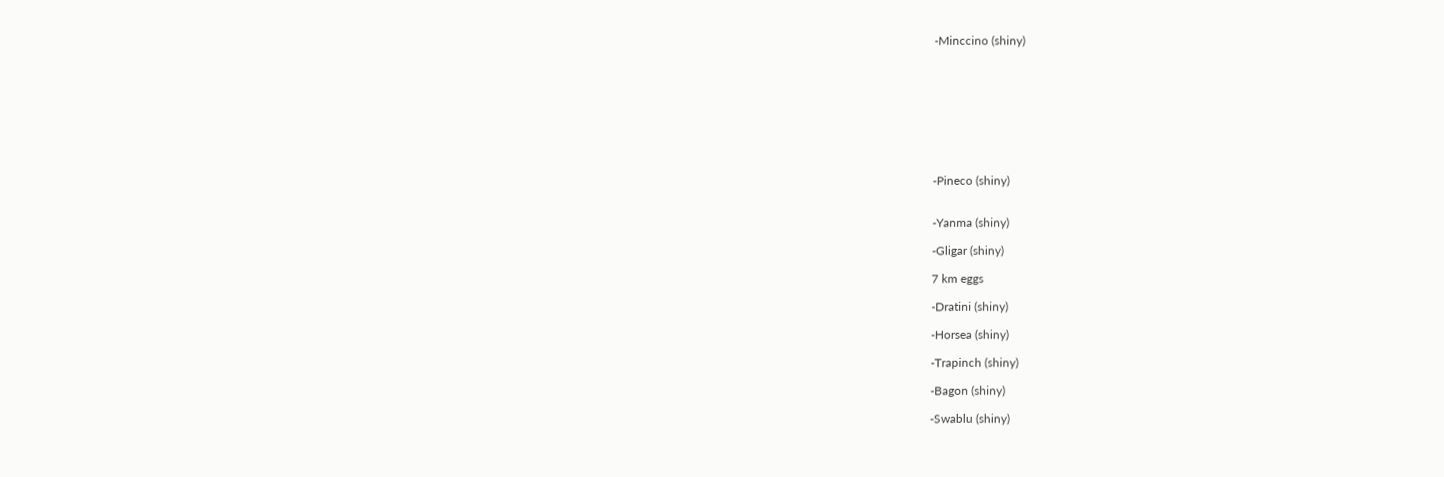-Minccino (shiny)









-Pineco (shiny)


-Yanma (shiny)

-Gligar (shiny)

7 km eggs

-Dratini (shiny)

-Horsea (shiny)

-Trapinch (shiny)

-Bagon (shiny)

-Swablu (shiny)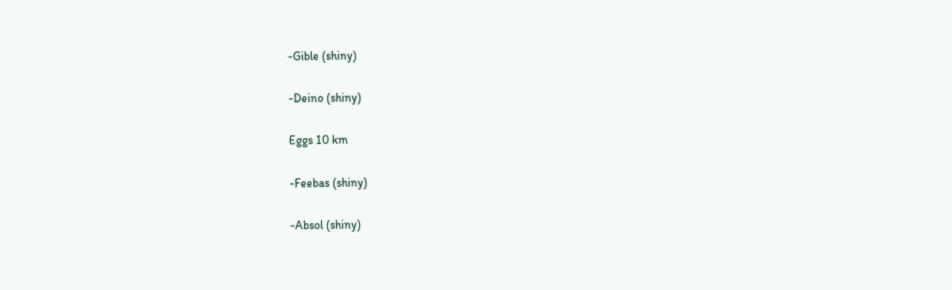-Gible (shiny)

-Deino (shiny)

Eggs 10 km

-Feebas (shiny)

-Absol (shiny)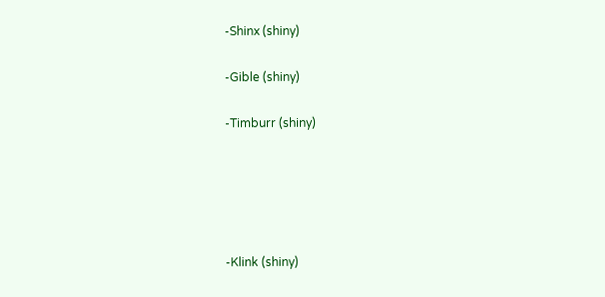-Shinx (shiny)

-Gible (shiny)

-Timburr (shiny)





-Klink (shiny)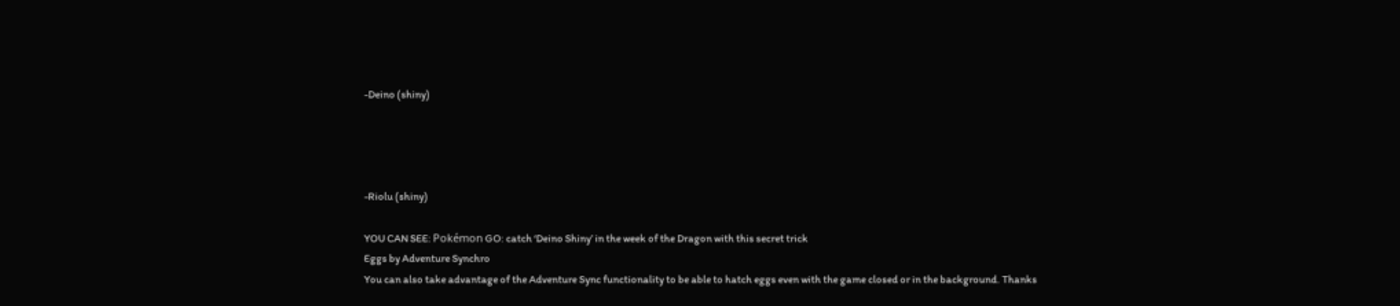-Deino (shiny)




-Riolu (shiny)

YOU CAN SEE: Pokémon GO: catch ‘Deino Shiny’ in the week of the Dragon with this secret trick
Eggs by Adventure Synchro
You can also take advantage of the Adventure Sync functionality to be able to hatch eggs even with the game closed or in the background. Thanks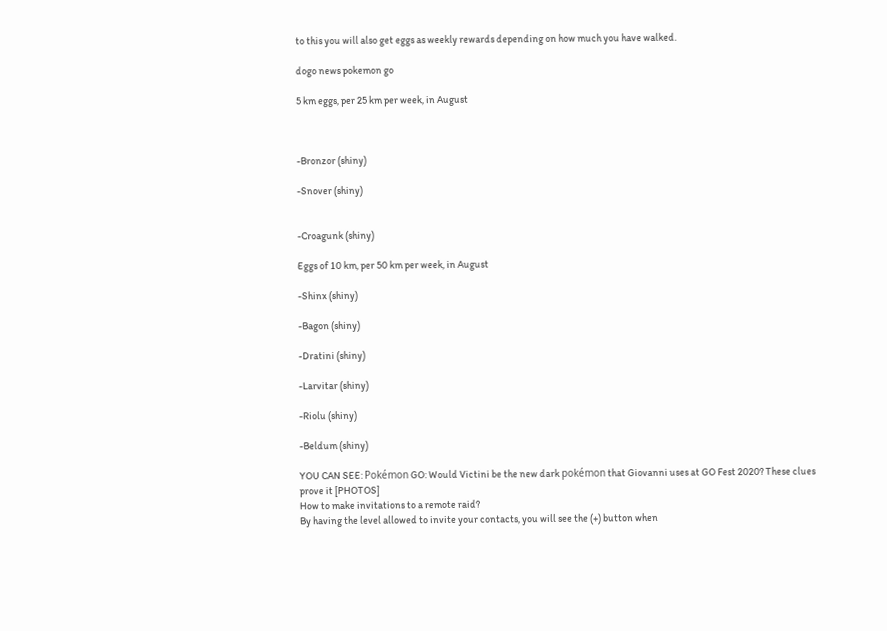to this you will also get eggs as weekly rewards depending on how much you have walked.

dogo news pokemon go

5 km eggs, per 25 km per week, in August



-Bronzor (shiny)

-Snover (shiny)


-Croagunk (shiny)

Eggs of 10 km, per 50 km per week, in August

-Shinx (shiny)

-Bagon (shiny)

-Dratini (shiny)

-Larvitar (shiny)

-Riolu (shiny)

-Beldum (shiny)

YOU CAN SEE: Pokémon GO: Would Victini be the new dark pokémon that Giovanni uses at GO Fest 2020? These clues prove it [PHOTOS]
How to make invitations to a remote raid?
By having the level allowed to invite your contacts, you will see the (+) button when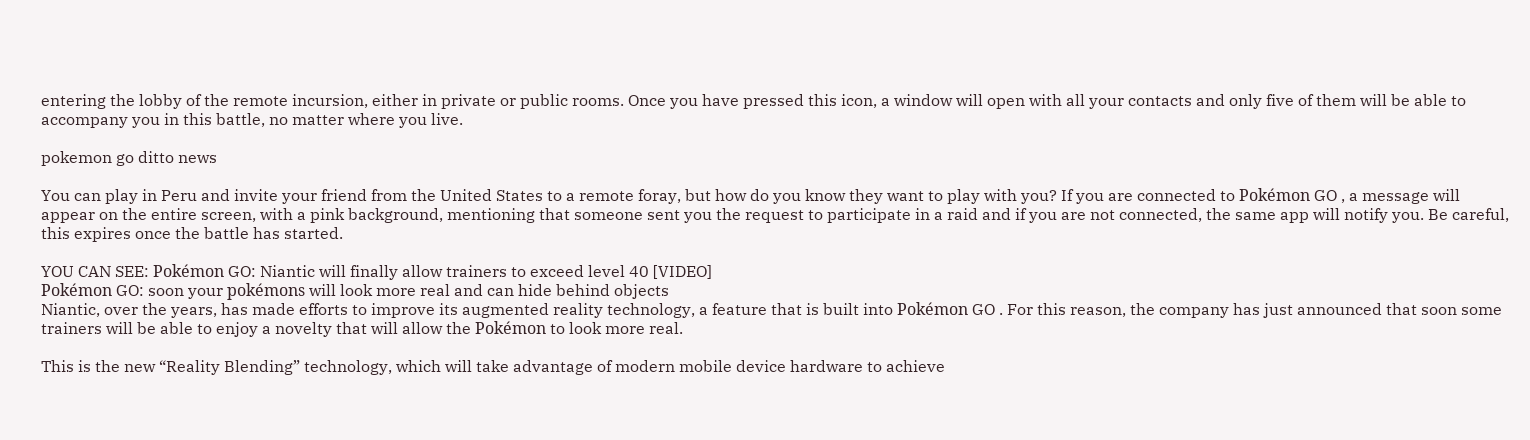entering the lobby of the remote incursion, either in private or public rooms. Once you have pressed this icon, a window will open with all your contacts and only five of them will be able to accompany you in this battle, no matter where you live.

pokemon go ditto news

You can play in Peru and invite your friend from the United States to a remote foray, but how do you know they want to play with you? If you are connected to Pokémon GO , a message will appear on the entire screen, with a pink background, mentioning that someone sent you the request to participate in a raid and if you are not connected, the same app will notify you. Be careful, this expires once the battle has started.

YOU CAN SEE: Pokémon GO: Niantic will finally allow trainers to exceed level 40 [VIDEO]
Pokémon GO: soon your pokémons will look more real and can hide behind objects
Niantic, over the years, has made efforts to improve its augmented reality technology, a feature that is built into Pokémon GO . For this reason, the company has just announced that soon some trainers will be able to enjoy a novelty that will allow the Pokémon to look more real.

This is the new “Reality Blending” technology, which will take advantage of modern mobile device hardware to achieve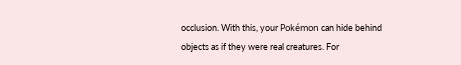occlusion. With this, your Pokémon can hide behind objects as if they were real creatures. For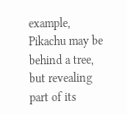example, Pikachu may be behind a tree, but revealing part of its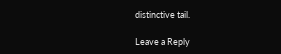distinctive tail.

Leave a Reply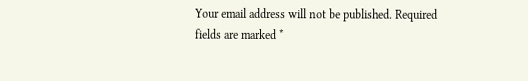Your email address will not be published. Required fields are marked *